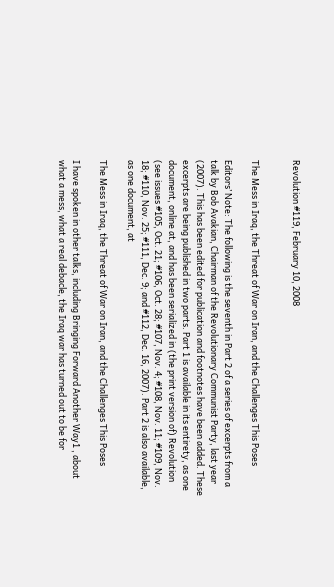Revolution #119, February 10, 2008


The Mess in Iraq, the Threat of War on Iran, and the Challenges This Poses

Editors’ Note: The following is the seventh in Part 2 of a series of excerpts from a talk by Bob Avakian, Chairman of the Revolutionary Communist Party, last year (2007). This has been edited for publication and footnotes have been added. These excerpts are being published in two parts. Part 1 is available in its entirety, as one document, online at, and has been serialized in (the print version of) Revolution (see issues #105, Oct. 21; #106, Oct. 28; #107, Nov. 4; #108, Nov. 11; #109, Nov. 18; #110, Nov. 25; #111, Dec. 9; and #112, Dec. 16, 2007). Part 2 is also available, as one document, at

The Mess in Iraq, the Threat of War on Iran, and the Challenges This Poses

I have spoken in other talks, including Bringing Forward Another Way1 , about what a mess, what a real debacle, the Iraq war has turned out to be for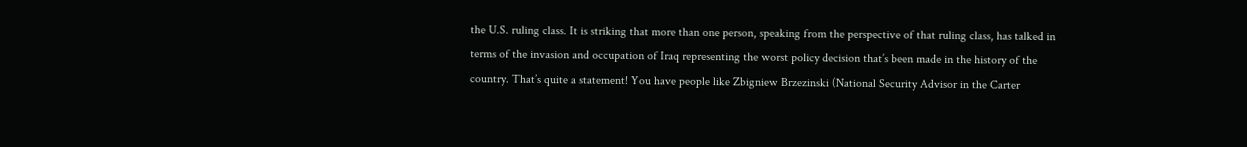the U.S. ruling class. It is striking that more than one person, speaking from the perspective of that ruling class, has talked in terms of the invasion and occupation of Iraq representing the worst policy decision that’s been made in the history of the country. That’s quite a statement! You have people like Zbigniew Brzezinski (National Security Advisor in the Carter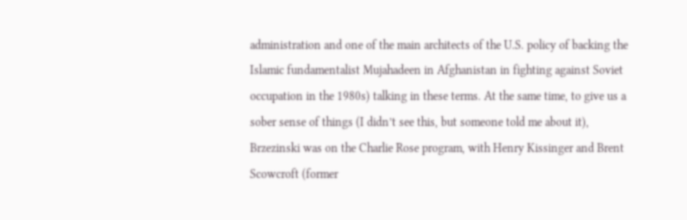administration and one of the main architects of the U.S. policy of backing the Islamic fundamentalist Mujahadeen in Afghanistan in fighting against Soviet occupation in the 1980s) talking in these terms. At the same time, to give us a sober sense of things (I didn’t see this, but someone told me about it), Brzezinski was on the Charlie Rose program, with Henry Kissinger and Brent Scowcroft (former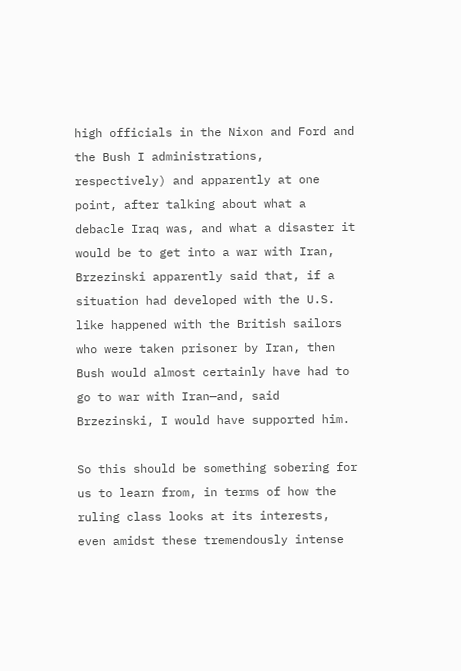high officials in the Nixon and Ford and the Bush I administrations, respectively) and apparently at one point, after talking about what a debacle Iraq was, and what a disaster it would be to get into a war with Iran, Brzezinski apparently said that, if a situation had developed with the U.S. like happened with the British sailors who were taken prisoner by Iran, then Bush would almost certainly have had to go to war with Iran—and, said Brzezinski, I would have supported him.

So this should be something sobering for us to learn from, in terms of how the ruling class looks at its interests, even amidst these tremendously intense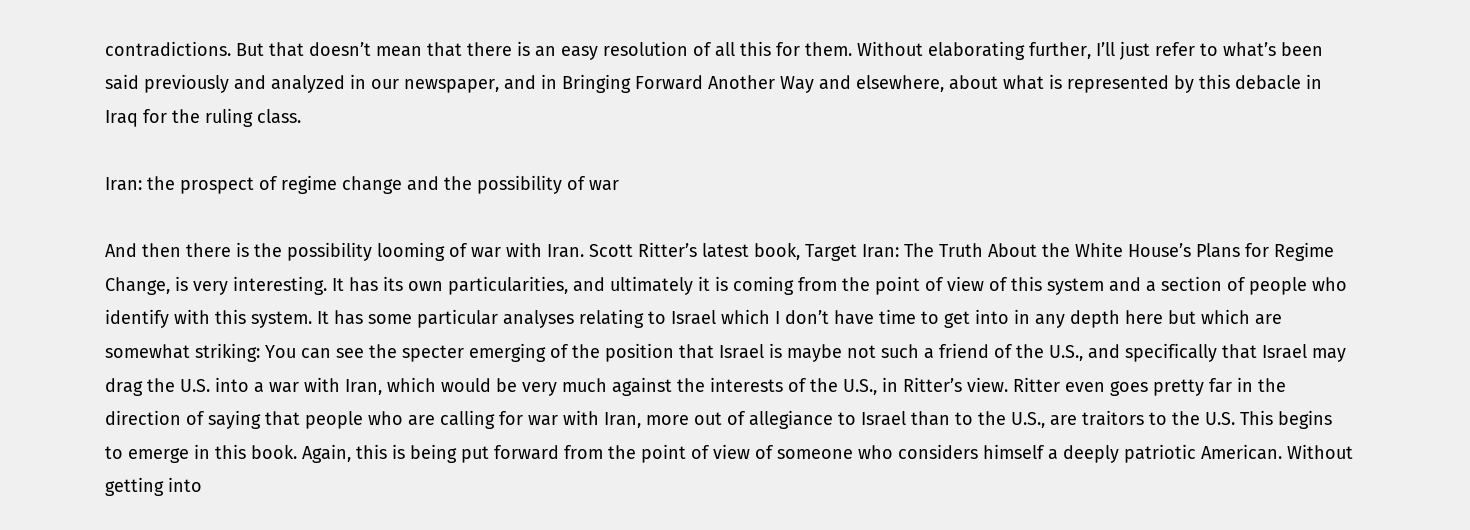contradictions. But that doesn’t mean that there is an easy resolution of all this for them. Without elaborating further, I’ll just refer to what’s been said previously and analyzed in our newspaper, and in Bringing Forward Another Way and elsewhere, about what is represented by this debacle in Iraq for the ruling class.

Iran: the prospect of regime change and the possibility of war

And then there is the possibility looming of war with Iran. Scott Ritter’s latest book, Target Iran: The Truth About the White House’s Plans for Regime Change, is very interesting. It has its own particularities, and ultimately it is coming from the point of view of this system and a section of people who identify with this system. It has some particular analyses relating to Israel which I don’t have time to get into in any depth here but which are somewhat striking: You can see the specter emerging of the position that Israel is maybe not such a friend of the U.S., and specifically that Israel may drag the U.S. into a war with Iran, which would be very much against the interests of the U.S., in Ritter’s view. Ritter even goes pretty far in the direction of saying that people who are calling for war with Iran, more out of allegiance to Israel than to the U.S., are traitors to the U.S. This begins to emerge in this book. Again, this is being put forward from the point of view of someone who considers himself a deeply patriotic American. Without getting into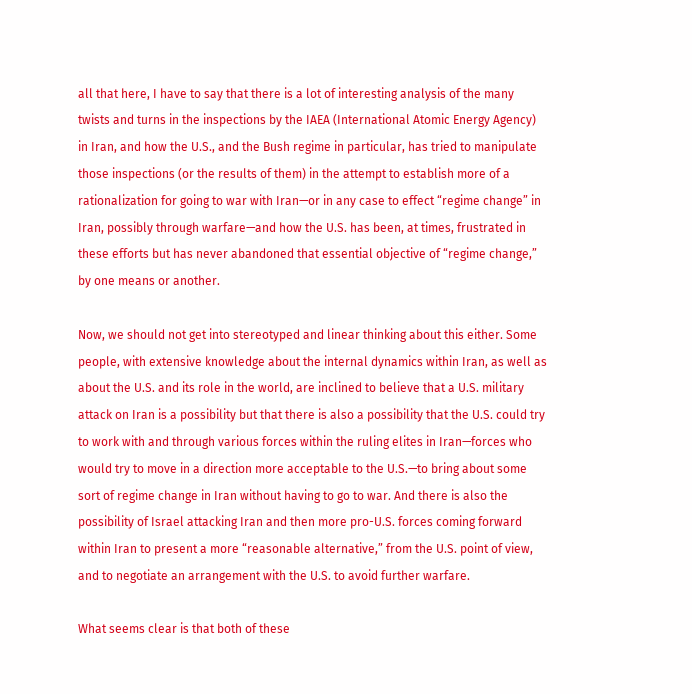all that here, I have to say that there is a lot of interesting analysis of the many twists and turns in the inspections by the IAEA (International Atomic Energy Agency) in Iran, and how the U.S., and the Bush regime in particular, has tried to manipulate those inspections (or the results of them) in the attempt to establish more of a rationalization for going to war with Iran—or in any case to effect “regime change” in Iran, possibly through warfare—and how the U.S. has been, at times, frustrated in these efforts but has never abandoned that essential objective of “regime change,” by one means or another.

Now, we should not get into stereotyped and linear thinking about this either. Some people, with extensive knowledge about the internal dynamics within Iran, as well as about the U.S. and its role in the world, are inclined to believe that a U.S. military attack on Iran is a possibility but that there is also a possibility that the U.S. could try to work with and through various forces within the ruling elites in Iran—forces who would try to move in a direction more acceptable to the U.S.—to bring about some sort of regime change in Iran without having to go to war. And there is also the possibility of Israel attacking Iran and then more pro-U.S. forces coming forward within Iran to present a more “reasonable alternative,” from the U.S. point of view, and to negotiate an arrangement with the U.S. to avoid further warfare.

What seems clear is that both of these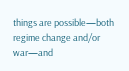things are possible—both regime change and/or war—and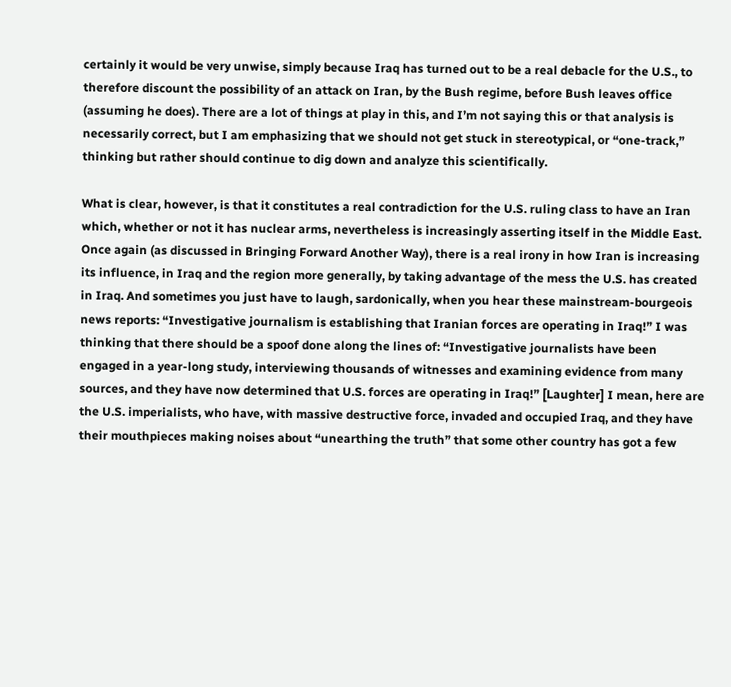certainly it would be very unwise, simply because Iraq has turned out to be a real debacle for the U.S., to therefore discount the possibility of an attack on Iran, by the Bush regime, before Bush leaves office (assuming he does). There are a lot of things at play in this, and I’m not saying this or that analysis is necessarily correct, but I am emphasizing that we should not get stuck in stereotypical, or “one-track,” thinking but rather should continue to dig down and analyze this scientifically.

What is clear, however, is that it constitutes a real contradiction for the U.S. ruling class to have an Iran which, whether or not it has nuclear arms, nevertheless is increasingly asserting itself in the Middle East. Once again (as discussed in Bringing Forward Another Way), there is a real irony in how Iran is increasing its influence, in Iraq and the region more generally, by taking advantage of the mess the U.S. has created in Iraq. And sometimes you just have to laugh, sardonically, when you hear these mainstream-bourgeois news reports: “Investigative journalism is establishing that Iranian forces are operating in Iraq!” I was thinking that there should be a spoof done along the lines of: “Investigative journalists have been engaged in a year-long study, interviewing thousands of witnesses and examining evidence from many sources, and they have now determined that U.S. forces are operating in Iraq!” [Laughter] I mean, here are the U.S. imperialists, who have, with massive destructive force, invaded and occupied Iraq, and they have their mouthpieces making noises about “unearthing the truth” that some other country has got a few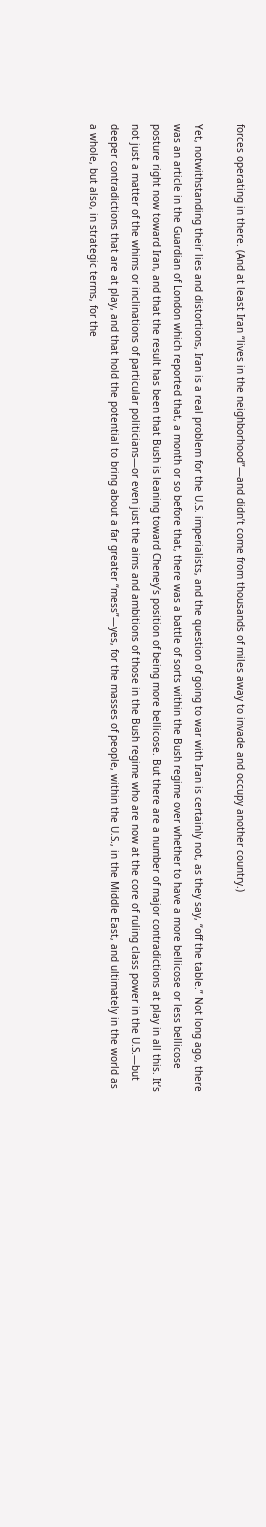forces operating in there. (And at least Iran “lives in the neighborhood”—and didn’t come from thousands of miles away to invade and occupy another country.)

Yet, notwithstanding their lies and distortions, Iran is a real problem for the U.S. imperialists, and the question of going to war with Iran is certainly not, as they say, “off the table.” Not long ago, there was an article in the Guardian of London which reported that, a month or so before that, there was a battle of sorts within the Bush regime over whether to have a more bellicose or less bellicose posture right now toward Iran, and that the result has been that Bush is leaning toward Cheney’s position of being more bellicose. But there are a number of major contradictions at play in all this. It’s not just a matter of the whims or inclinations of particular politicians—or even just the aims and ambitions of those in the Bush regime who are now at the core of ruling class power in the U.S.—but deeper contradictions that are at play, and that hold the potential to bring about a far greater “mess”—yes, for the masses of people, within the U.S., in the Middle East, and ultimately in the world as a whole, but also, in strategic terms, for the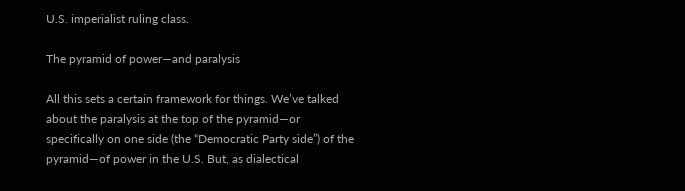U.S. imperialist ruling class.

The pyramid of power—and paralysis

All this sets a certain framework for things. We’ve talked about the paralysis at the top of the pyramid—or specifically on one side (the “Democratic Party side”) of the pyramid—of power in the U.S. But, as dialectical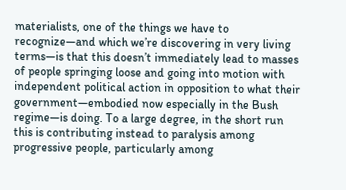materialists, one of the things we have to recognize—and which we’re discovering in very living terms—is that this doesn’t immediately lead to masses of people springing loose and going into motion with independent political action in opposition to what their government—embodied now especially in the Bush regime—is doing. To a large degree, in the short run this is contributing instead to paralysis among progressive people, particularly among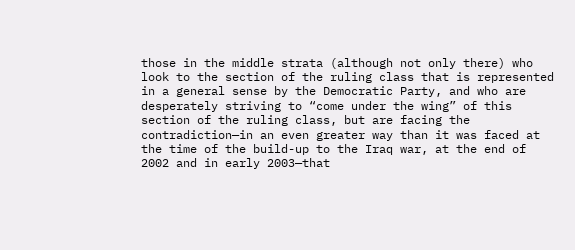those in the middle strata (although not only there) who look to the section of the ruling class that is represented in a general sense by the Democratic Party, and who are desperately striving to “come under the wing” of this section of the ruling class, but are facing the contradiction—in an even greater way than it was faced at the time of the build-up to the Iraq war, at the end of 2002 and in early 2003—that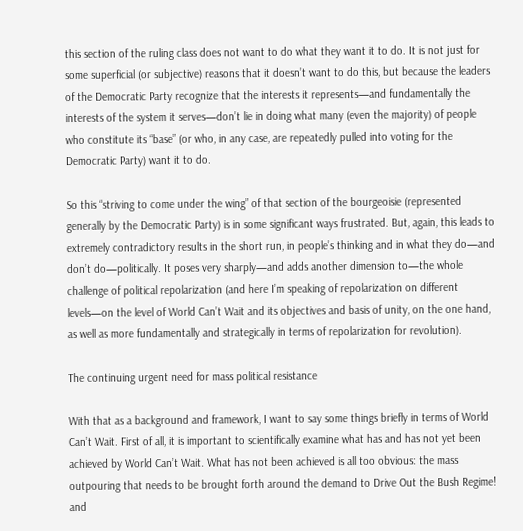this section of the ruling class does not want to do what they want it to do. It is not just for some superficial (or subjective) reasons that it doesn’t want to do this, but because the leaders of the Democratic Party recognize that the interests it represents—and fundamentally the interests of the system it serves—don’t lie in doing what many (even the majority) of people who constitute its “base” (or who, in any case, are repeatedly pulled into voting for the Democratic Party) want it to do.

So this “striving to come under the wing” of that section of the bourgeoisie (represented generally by the Democratic Party) is in some significant ways frustrated. But, again, this leads to extremely contradictory results in the short run, in people’s thinking and in what they do—and don’t do—politically. It poses very sharply—and adds another dimension to—the whole challenge of political repolarization (and here I’m speaking of repolarization on different levels—on the level of World Can’t Wait and its objectives and basis of unity, on the one hand, as well as more fundamentally and strategically in terms of repolarization for revolution).

The continuing urgent need for mass political resistance

With that as a background and framework, I want to say some things briefly in terms of World Can’t Wait. First of all, it is important to scientifically examine what has and has not yet been achieved by World Can’t Wait. What has not been achieved is all too obvious: the mass outpouring that needs to be brought forth around the demand to Drive Out the Bush Regime! and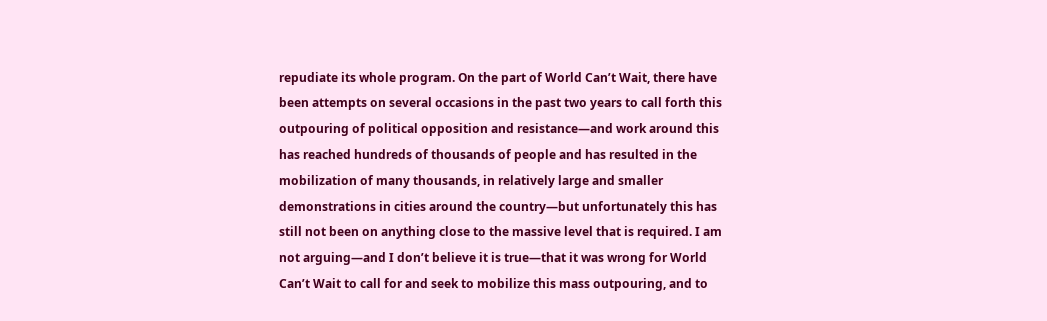repudiate its whole program. On the part of World Can’t Wait, there have been attempts on several occasions in the past two years to call forth this outpouring of political opposition and resistance—and work around this has reached hundreds of thousands of people and has resulted in the mobilization of many thousands, in relatively large and smaller demonstrations in cities around the country—but unfortunately this has still not been on anything close to the massive level that is required. I am not arguing—and I don’t believe it is true—that it was wrong for World Can’t Wait to call for and seek to mobilize this mass outpouring, and to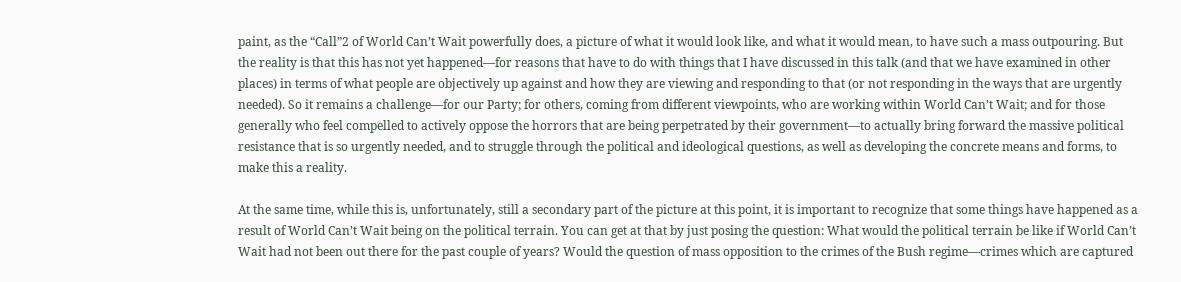paint, as the “Call”2 of World Can’t Wait powerfully does, a picture of what it would look like, and what it would mean, to have such a mass outpouring. But the reality is that this has not yet happened—for reasons that have to do with things that I have discussed in this talk (and that we have examined in other places) in terms of what people are objectively up against and how they are viewing and responding to that (or not responding in the ways that are urgently needed). So it remains a challenge—for our Party; for others, coming from different viewpoints, who are working within World Can’t Wait; and for those generally who feel compelled to actively oppose the horrors that are being perpetrated by their government—to actually bring forward the massive political resistance that is so urgently needed, and to struggle through the political and ideological questions, as well as developing the concrete means and forms, to make this a reality.

At the same time, while this is, unfortunately, still a secondary part of the picture at this point, it is important to recognize that some things have happened as a result of World Can’t Wait being on the political terrain. You can get at that by just posing the question: What would the political terrain be like if World Can’t Wait had not been out there for the past couple of years? Would the question of mass opposition to the crimes of the Bush regime—crimes which are captured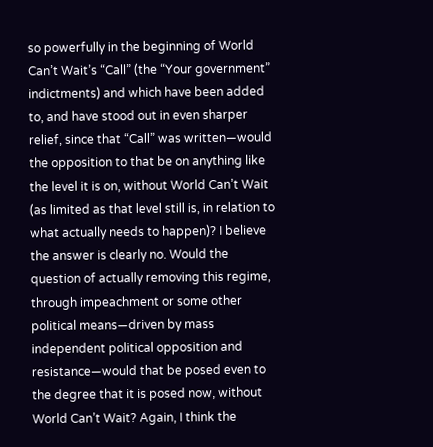so powerfully in the beginning of World Can’t Wait’s “Call” (the “Your government” indictments) and which have been added to, and have stood out in even sharper relief, since that “Call” was written—would the opposition to that be on anything like the level it is on, without World Can’t Wait (as limited as that level still is, in relation to what actually needs to happen)? I believe the answer is clearly no. Would the question of actually removing this regime, through impeachment or some other political means—driven by mass independent political opposition and resistance—would that be posed even to the degree that it is posed now, without World Can’t Wait? Again, I think the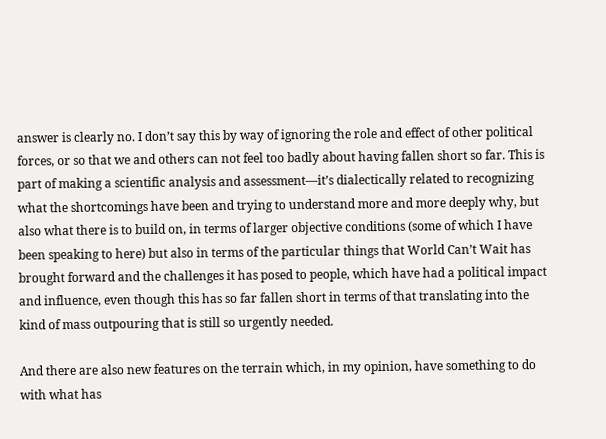answer is clearly no. I don’t say this by way of ignoring the role and effect of other political forces, or so that we and others can not feel too badly about having fallen short so far. This is part of making a scientific analysis and assessment—it’s dialectically related to recognizing what the shortcomings have been and trying to understand more and more deeply why, but also what there is to build on, in terms of larger objective conditions (some of which I have been speaking to here) but also in terms of the particular things that World Can’t Wait has brought forward and the challenges it has posed to people, which have had a political impact and influence, even though this has so far fallen short in terms of that translating into the kind of mass outpouring that is still so urgently needed.

And there are also new features on the terrain which, in my opinion, have something to do with what has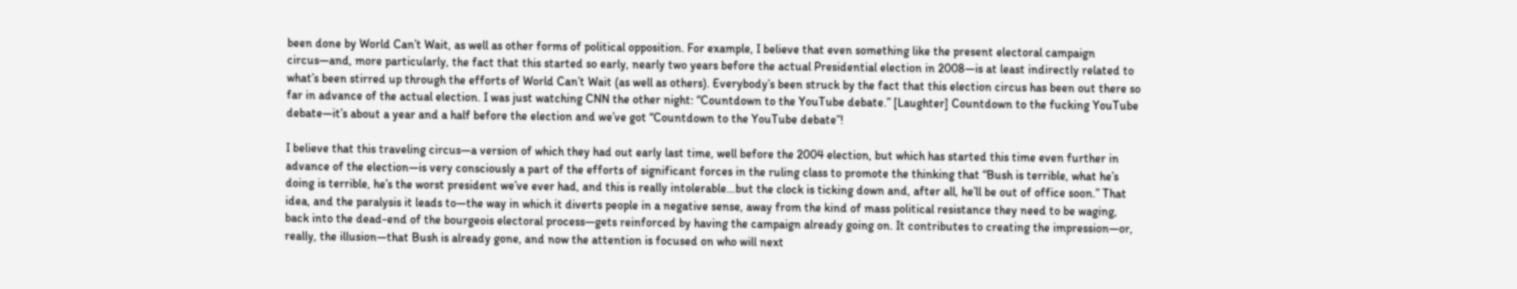been done by World Can’t Wait, as well as other forms of political opposition. For example, I believe that even something like the present electoral campaign circus—and, more particularly, the fact that this started so early, nearly two years before the actual Presidential election in 2008—is at least indirectly related to what’s been stirred up through the efforts of World Can’t Wait (as well as others). Everybody’s been struck by the fact that this election circus has been out there so far in advance of the actual election. I was just watching CNN the other night: “Countdown to the YouTube debate.” [Laughter] Countdown to the fucking YouTube debate—it’s about a year and a half before the election and we’ve got “Countdown to the YouTube debate”!

I believe that this traveling circus—a version of which they had out early last time, well before the 2004 election, but which has started this time even further in advance of the election—is very consciously a part of the efforts of significant forces in the ruling class to promote the thinking that “Bush is terrible, what he’s doing is terrible, he’s the worst president we’ve ever had, and this is really intolerable…but the clock is ticking down and, after all, he’ll be out of office soon.” That idea, and the paralysis it leads to—the way in which it diverts people in a negative sense, away from the kind of mass political resistance they need to be waging, back into the dead-end of the bourgeois electoral process—gets reinforced by having the campaign already going on. It contributes to creating the impression—or, really, the illusion—that Bush is already gone, and now the attention is focused on who will next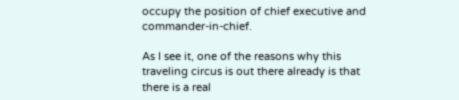occupy the position of chief executive and commander-in-chief.

As I see it, one of the reasons why this traveling circus is out there already is that there is a real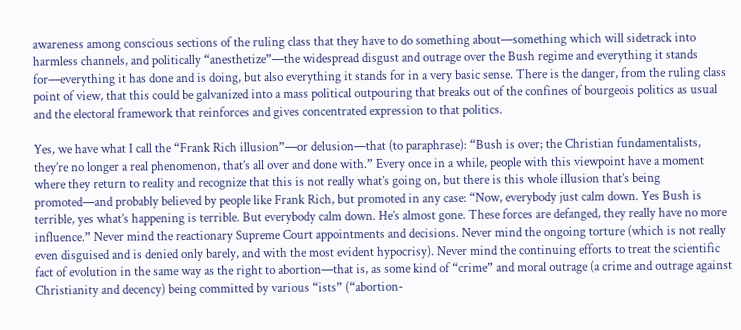awareness among conscious sections of the ruling class that they have to do something about—something which will sidetrack into harmless channels, and politically “anesthetize”—the widespread disgust and outrage over the Bush regime and everything it stands for—everything it has done and is doing, but also everything it stands for in a very basic sense. There is the danger, from the ruling class point of view, that this could be galvanized into a mass political outpouring that breaks out of the confines of bourgeois politics as usual and the electoral framework that reinforces and gives concentrated expression to that politics.

Yes, we have what I call the “Frank Rich illusion”—or delusion—that (to paraphrase): “Bush is over; the Christian fundamentalists, they’re no longer a real phenomenon, that’s all over and done with.” Every once in a while, people with this viewpoint have a moment where they return to reality and recognize that this is not really what’s going on, but there is this whole illusion that’s being promoted—and probably believed by people like Frank Rich, but promoted in any case: “Now, everybody just calm down. Yes Bush is terrible, yes what’s happening is terrible. But everybody calm down. He’s almost gone. These forces are defanged, they really have no more influence.” Never mind the reactionary Supreme Court appointments and decisions. Never mind the ongoing torture (which is not really even disguised and is denied only barely, and with the most evident hypocrisy). Never mind the continuing efforts to treat the scientific fact of evolution in the same way as the right to abortion—that is, as some kind of “crime” and moral outrage (a crime and outrage against Christianity and decency) being committed by various “ists” (“abortion-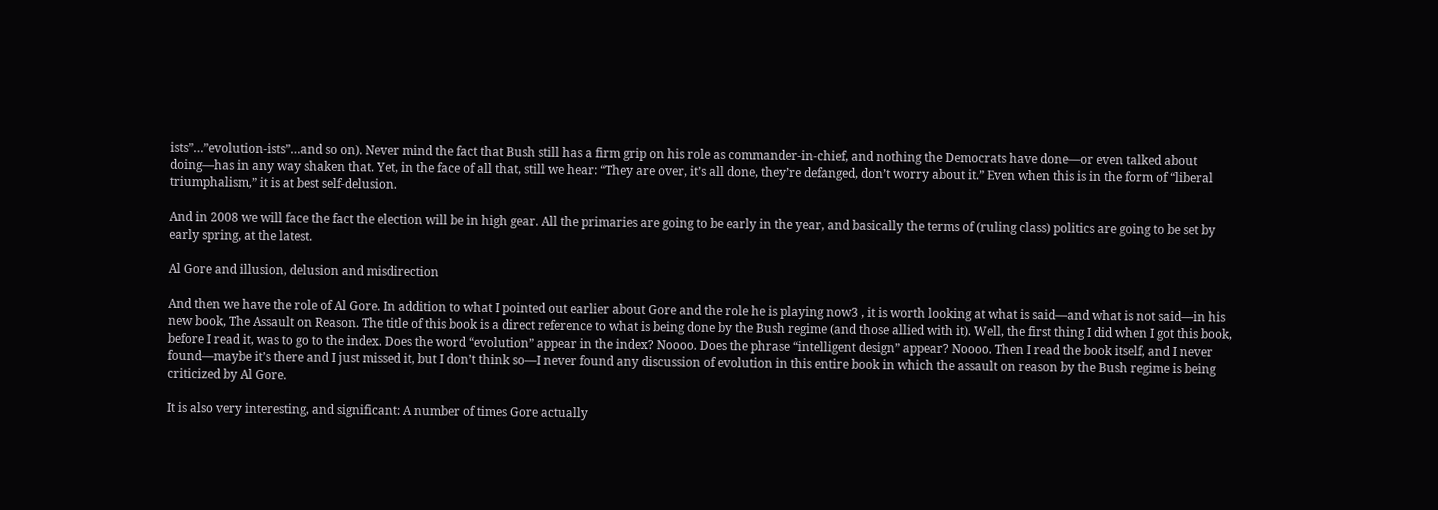ists”…”evolution-ists”…and so on). Never mind the fact that Bush still has a firm grip on his role as commander-in-chief, and nothing the Democrats have done—or even talked about doing—has in any way shaken that. Yet, in the face of all that, still we hear: “They are over, it’s all done, they’re defanged, don’t worry about it.” Even when this is in the form of “liberal triumphalism,” it is at best self-delusion.

And in 2008 we will face the fact the election will be in high gear. All the primaries are going to be early in the year, and basically the terms of (ruling class) politics are going to be set by early spring, at the latest.

Al Gore and illusion, delusion and misdirection

And then we have the role of Al Gore. In addition to what I pointed out earlier about Gore and the role he is playing now3 , it is worth looking at what is said—and what is not said—in his new book, The Assault on Reason. The title of this book is a direct reference to what is being done by the Bush regime (and those allied with it). Well, the first thing I did when I got this book, before I read it, was to go to the index. Does the word “evolution” appear in the index? Noooo. Does the phrase “intelligent design” appear? Noooo. Then I read the book itself, and I never found—maybe it’s there and I just missed it, but I don’t think so—I never found any discussion of evolution in this entire book in which the assault on reason by the Bush regime is being criticized by Al Gore.

It is also very interesting, and significant: A number of times Gore actually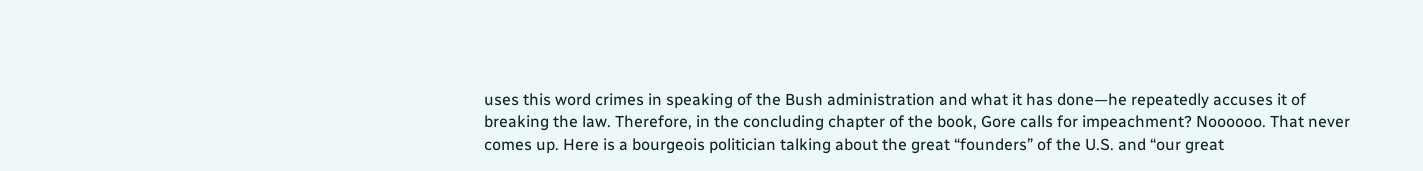uses this word crimes in speaking of the Bush administration and what it has done—he repeatedly accuses it of breaking the law. Therefore, in the concluding chapter of the book, Gore calls for impeachment? Noooooo. That never comes up. Here is a bourgeois politician talking about the great “founders” of the U.S. and “our great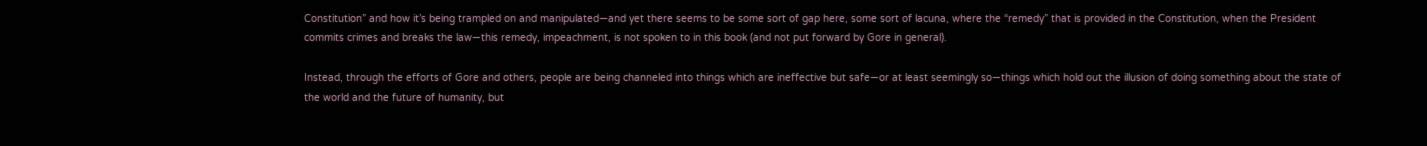Constitution” and how it’s being trampled on and manipulated—and yet there seems to be some sort of gap here, some sort of lacuna, where the “remedy” that is provided in the Constitution, when the President commits crimes and breaks the law—this remedy, impeachment, is not spoken to in this book (and not put forward by Gore in general).

Instead, through the efforts of Gore and others, people are being channeled into things which are ineffective but safe—or at least seemingly so—things which hold out the illusion of doing something about the state of the world and the future of humanity, but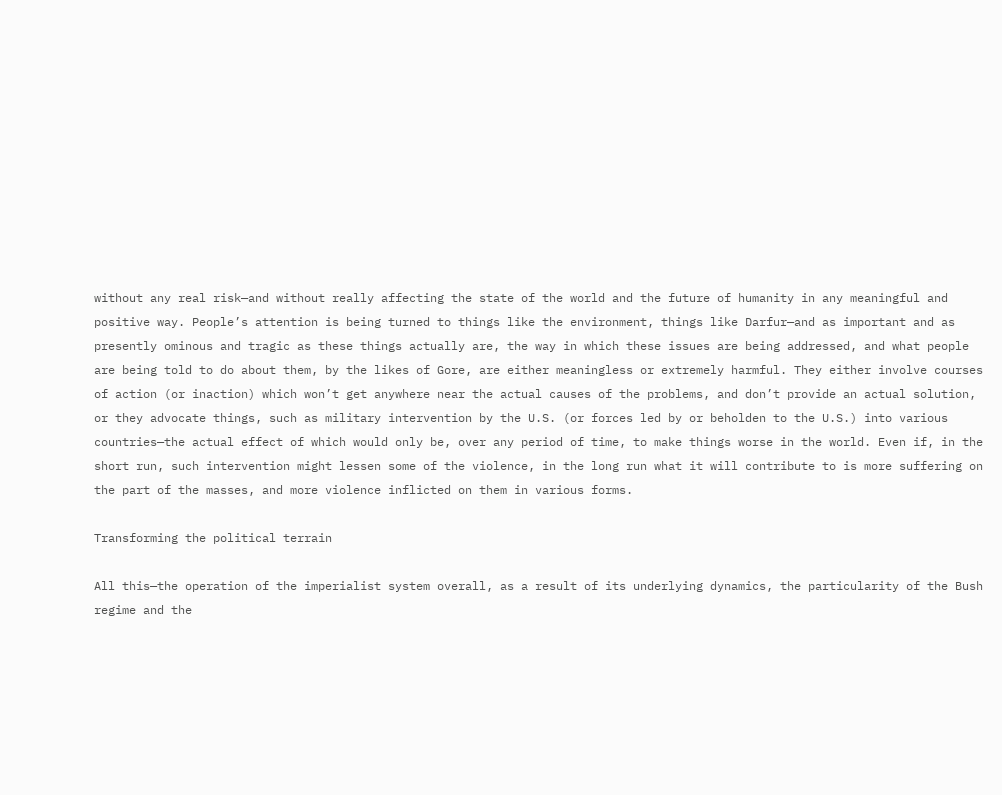without any real risk—and without really affecting the state of the world and the future of humanity in any meaningful and positive way. People’s attention is being turned to things like the environment, things like Darfur—and as important and as presently ominous and tragic as these things actually are, the way in which these issues are being addressed, and what people are being told to do about them, by the likes of Gore, are either meaningless or extremely harmful. They either involve courses of action (or inaction) which won’t get anywhere near the actual causes of the problems, and don’t provide an actual solution, or they advocate things, such as military intervention by the U.S. (or forces led by or beholden to the U.S.) into various countries—the actual effect of which would only be, over any period of time, to make things worse in the world. Even if, in the short run, such intervention might lessen some of the violence, in the long run what it will contribute to is more suffering on the part of the masses, and more violence inflicted on them in various forms.

Transforming the political terrain

All this—the operation of the imperialist system overall, as a result of its underlying dynamics, the particularity of the Bush regime and the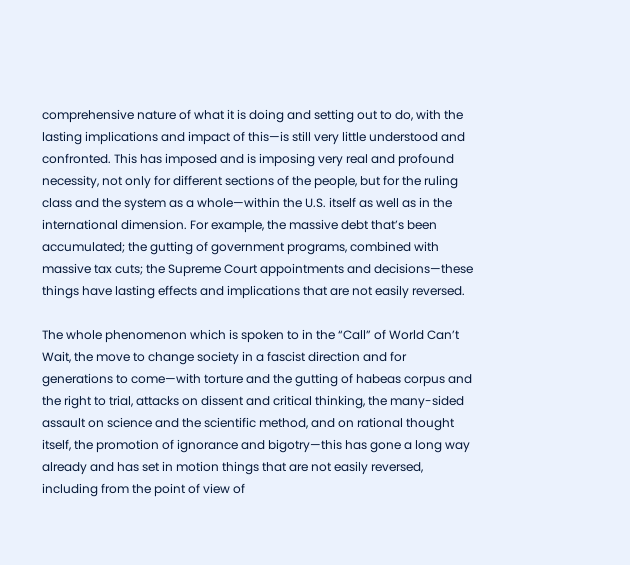comprehensive nature of what it is doing and setting out to do, with the lasting implications and impact of this—is still very little understood and confronted. This has imposed and is imposing very real and profound necessity, not only for different sections of the people, but for the ruling class and the system as a whole—within the U.S. itself as well as in the international dimension. For example, the massive debt that’s been accumulated; the gutting of government programs, combined with massive tax cuts; the Supreme Court appointments and decisions—these things have lasting effects and implications that are not easily reversed.

The whole phenomenon which is spoken to in the “Call” of World Can’t Wait, the move to change society in a fascist direction and for generations to come—with torture and the gutting of habeas corpus and the right to trial, attacks on dissent and critical thinking, the many-sided assault on science and the scientific method, and on rational thought itself, the promotion of ignorance and bigotry—this has gone a long way already and has set in motion things that are not easily reversed, including from the point of view of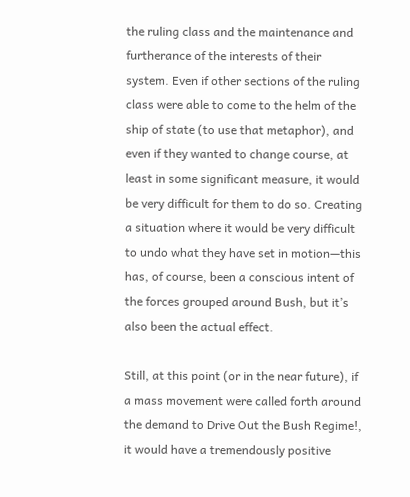the ruling class and the maintenance and furtherance of the interests of their system. Even if other sections of the ruling class were able to come to the helm of the ship of state (to use that metaphor), and even if they wanted to change course, at least in some significant measure, it would be very difficult for them to do so. Creating a situation where it would be very difficult to undo what they have set in motion—this has, of course, been a conscious intent of the forces grouped around Bush, but it’s also been the actual effect.

Still, at this point (or in the near future), if a mass movement were called forth around the demand to Drive Out the Bush Regime!, it would have a tremendously positive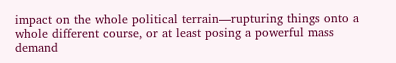impact on the whole political terrain—rupturing things onto a whole different course, or at least posing a powerful mass demand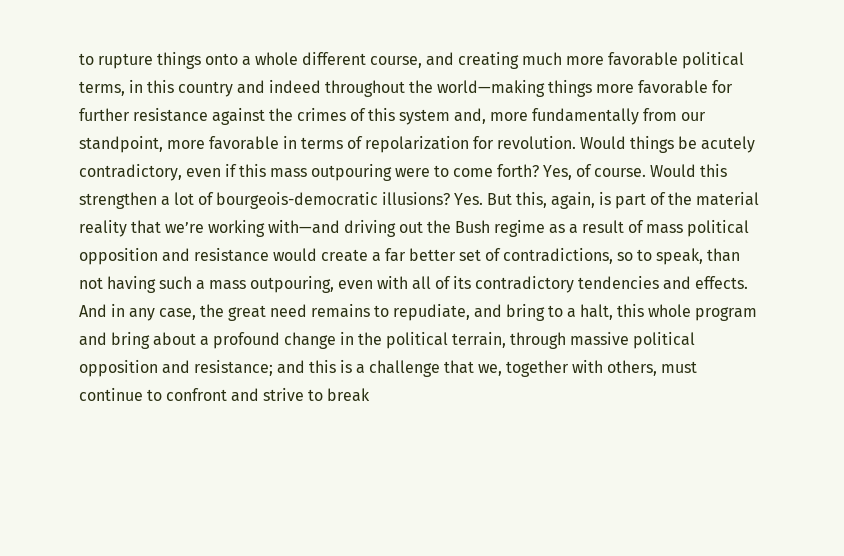to rupture things onto a whole different course, and creating much more favorable political terms, in this country and indeed throughout the world—making things more favorable for further resistance against the crimes of this system and, more fundamentally from our standpoint, more favorable in terms of repolarization for revolution. Would things be acutely contradictory, even if this mass outpouring were to come forth? Yes, of course. Would this strengthen a lot of bourgeois-democratic illusions? Yes. But this, again, is part of the material reality that we’re working with—and driving out the Bush regime as a result of mass political opposition and resistance would create a far better set of contradictions, so to speak, than not having such a mass outpouring, even with all of its contradictory tendencies and effects. And in any case, the great need remains to repudiate, and bring to a halt, this whole program and bring about a profound change in the political terrain, through massive political opposition and resistance; and this is a challenge that we, together with others, must continue to confront and strive to break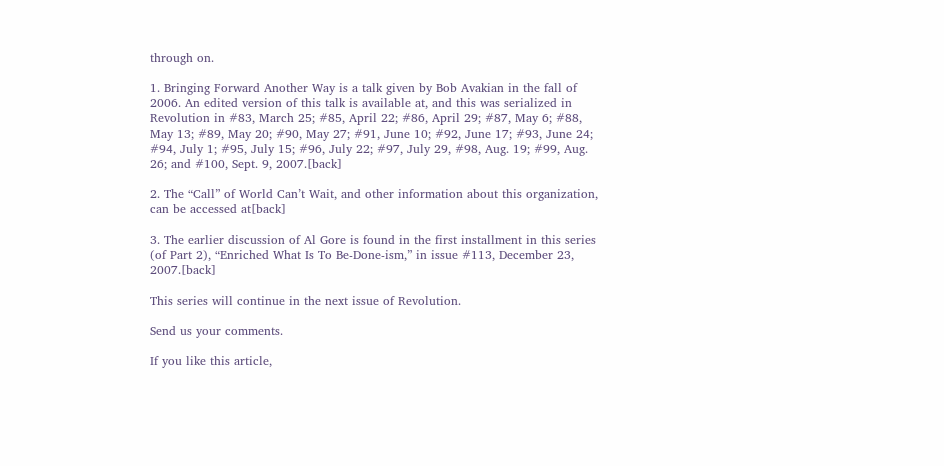through on.

1. Bringing Forward Another Way is a talk given by Bob Avakian in the fall of 2006. An edited version of this talk is available at, and this was serialized in Revolution in #83, March 25; #85, April 22; #86, April 29; #87, May 6; #88, May 13; #89, May 20; #90, May 27; #91, June 10; #92, June 17; #93, June 24; #94, July 1; #95, July 15; #96, July 22; #97, July 29, #98, Aug. 19; #99, Aug. 26; and #100, Sept. 9, 2007.[back]

2. The “Call” of World Can’t Wait, and other information about this organization, can be accessed at[back]

3. The earlier discussion of Al Gore is found in the first installment in this series (of Part 2), “Enriched What Is To Be-Done-ism,” in issue #113, December 23, 2007.[back]

This series will continue in the next issue of Revolution.

Send us your comments.

If you like this article,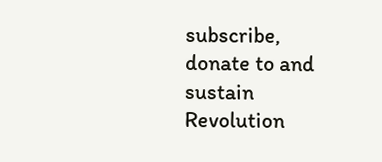subscribe, donate to and sustain Revolution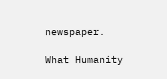newspaper.

What Humanity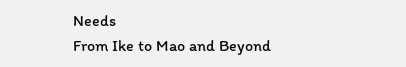Needs
From Ike to Mao and Beyond